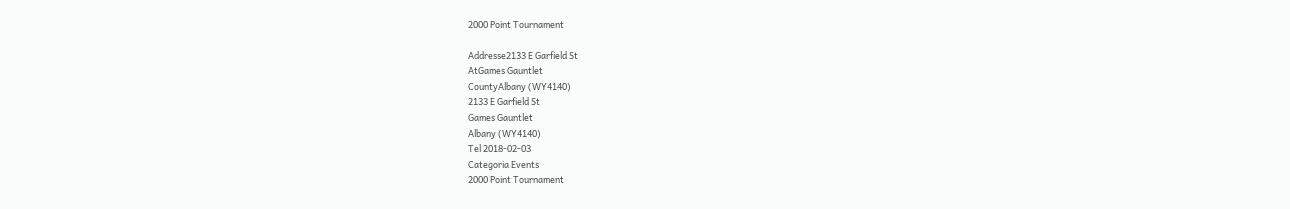2000 Point Tournament

Addresse2133 E Garfield St
AtGames Gauntlet
CountyAlbany (WY4140)
2133 E Garfield St
Games Gauntlet
Albany (WY4140)
Tel 2018-02-03
Categoria Events
2000 Point Tournament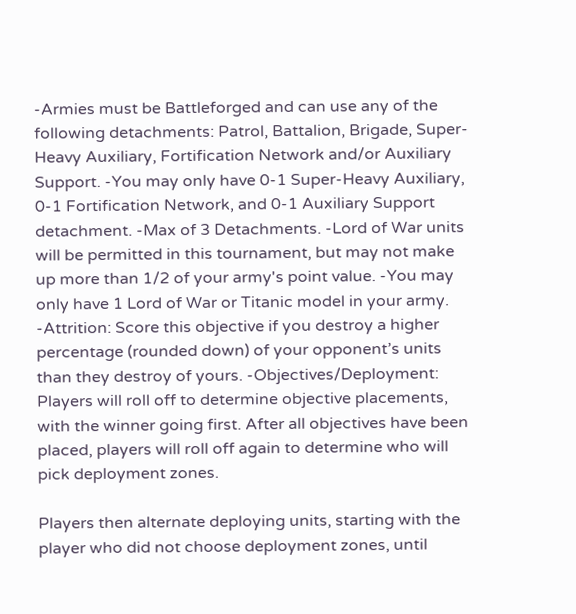-Armies must be Battleforged and can use any of the following detachments: Patrol, Battalion, Brigade, Super-Heavy Auxiliary, Fortification Network and/or Auxiliary Support. -You may only have 0-1 Super-Heavy Auxiliary, 0-1 Fortification Network, and 0-1 Auxiliary Support detachment. -Max of 3 Detachments. -Lord of War units will be permitted in this tournament, but may not make up more than 1/2 of your army's point value. -You may only have 1 Lord of War or Titanic model in your army. -Attrition: Score this objective if you destroy a higher percentage (rounded down) of your opponent’s units than they destroy of yours. -Objectives/Deployment: Players will roll off to determine objective placements, with the winner going first. After all objectives have been placed, players will roll off again to determine who will pick deployment zones.

Players then alternate deploying units, starting with the player who did not choose deployment zones, until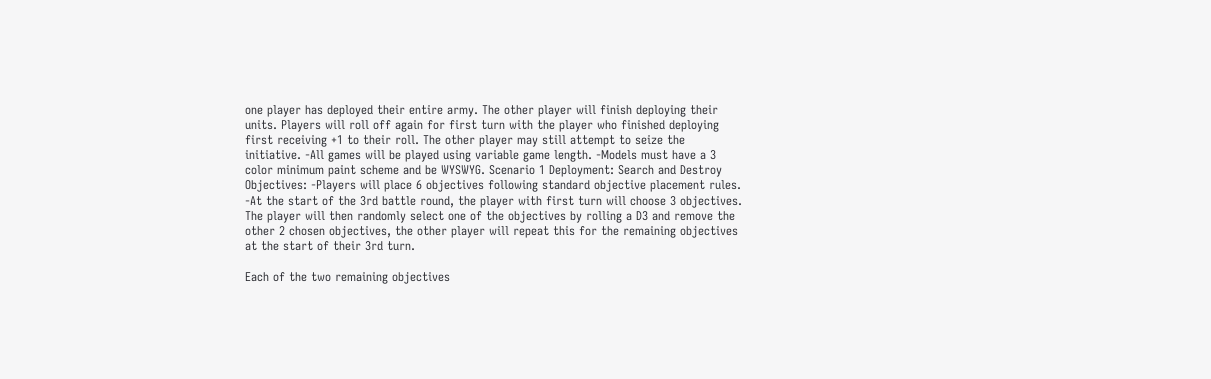one player has deployed their entire army. The other player will finish deploying their units. Players will roll off again for first turn with the player who finished deploying first receiving +1 to their roll. The other player may still attempt to seize the initiative. -All games will be played using variable game length. -Models must have a 3 color minimum paint scheme and be WYSWYG. Scenario 1 Deployment: Search and Destroy Objectives: -Players will place 6 objectives following standard objective placement rules. -At the start of the 3rd battle round, the player with first turn will choose 3 objectives. The player will then randomly select one of the objectives by rolling a D3 and remove the other 2 chosen objectives, the other player will repeat this for the remaining objectives at the start of their 3rd turn.

Each of the two remaining objectives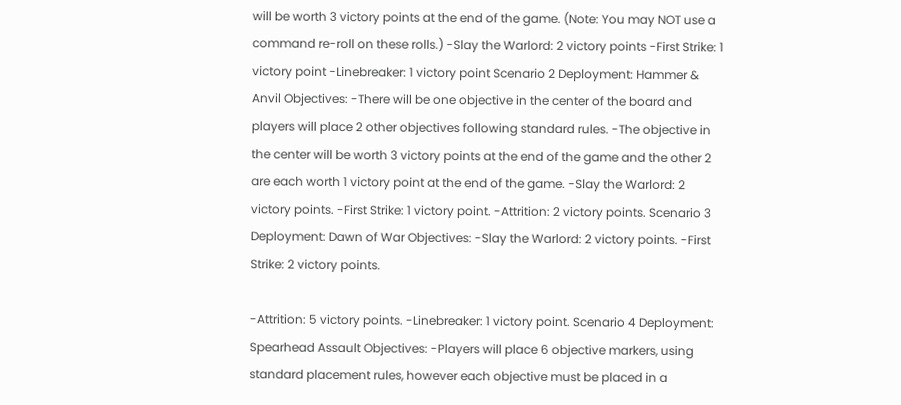will be worth 3 victory points at the end of the game. (Note: You may NOT use a command re-roll on these rolls.) -Slay the Warlord: 2 victory points -First Strike: 1 victory point -Linebreaker: 1 victory point Scenario 2 Deployment: Hammer & Anvil Objectives: -There will be one objective in the center of the board and players will place 2 other objectives following standard rules. -The objective in the center will be worth 3 victory points at the end of the game and the other 2 are each worth 1 victory point at the end of the game. -Slay the Warlord: 2 victory points. -First Strike: 1 victory point. -Attrition: 2 victory points. Scenario 3 Deployment: Dawn of War Objectives: -Slay the Warlord: 2 victory points. -First Strike: 2 victory points.

-Attrition: 5 victory points. -Linebreaker: 1 victory point. Scenario 4 Deployment: Spearhead Assault Objectives: -Players will place 6 objective markers, using standard placement rules, however each objective must be placed in a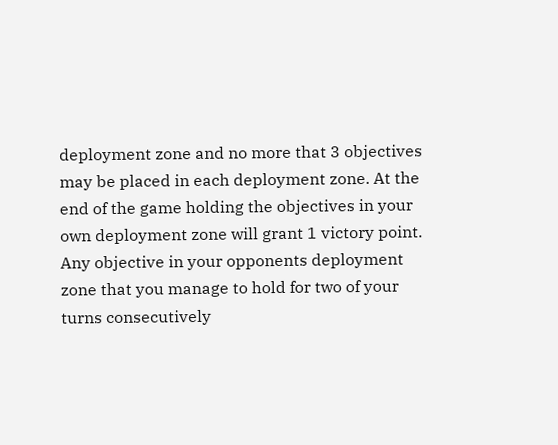deployment zone and no more that 3 objectives may be placed in each deployment zone. At the end of the game holding the objectives in your own deployment zone will grant 1 victory point. Any objective in your opponents deployment zone that you manage to hold for two of your turns consecutively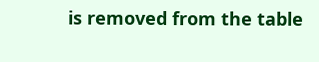is removed from the table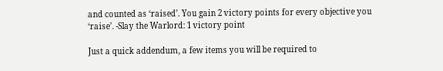and counted as ‘raised’. You gain 2 victory points for every objective you ‘raise’. -Slay the Warlord: 1 victory point

Just a quick addendum, a few items you will be required to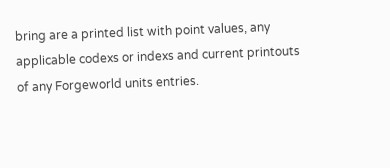bring are a printed list with point values, any applicable codexs or indexs and current printouts of any Forgeworld units entries.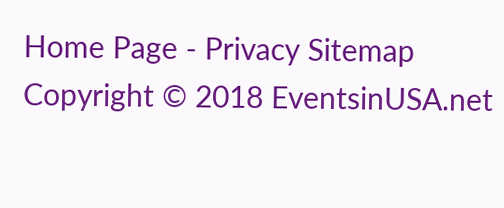Home Page - Privacy Sitemap
Copyright © 2018 EventsinUSA.net